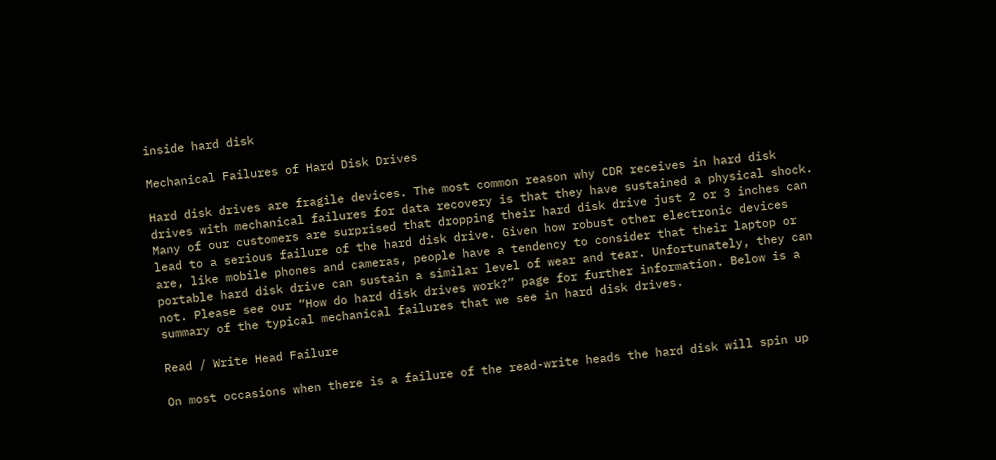inside hard disk

Mechanical Failures of Hard Disk Drives

Hard disk drives are fragile devices. The most common reason why CDR receives in hard disk drives with mechanical failures for data recovery is that they have sustained a physical shock. Many of our customers are surprised that dropping their hard disk drive just 2 or 3 inches can lead to a serious failure of the hard disk drive. Given how robust other electronic devices are, like mobile phones and cameras, people have a tendency to consider that their laptop or portable hard disk drive can sustain a similar level of wear and tear. Unfortunately, they can not. Please see our “How do hard disk drives work?” page for further information. Below is a summary of the typical mechanical failures that we see in hard disk drives.

Read / Write Head Failure

On most occasions when there is a failure of the read-write heads the hard disk will spin up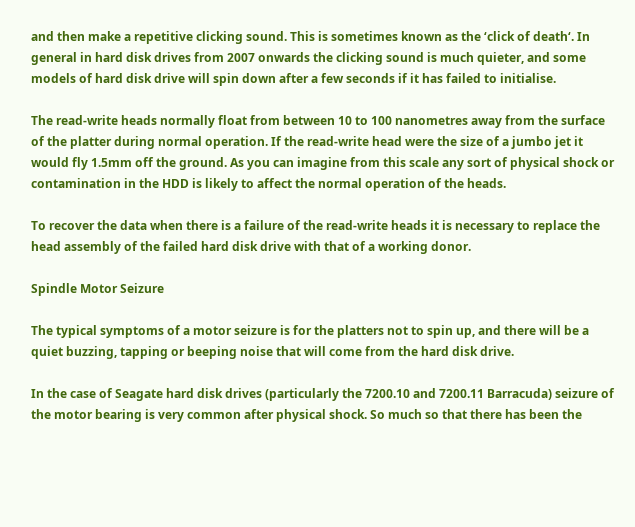and then make a repetitive clicking sound. This is sometimes known as the ‘click of death‘. In general in hard disk drives from 2007 onwards the clicking sound is much quieter, and some models of hard disk drive will spin down after a few seconds if it has failed to initialise.

The read-write heads normally float from between 10 to 100 nanometres away from the surface of the platter during normal operation. If the read-write head were the size of a jumbo jet it would fly 1.5mm off the ground. As you can imagine from this scale any sort of physical shock or contamination in the HDD is likely to affect the normal operation of the heads.

To recover the data when there is a failure of the read-write heads it is necessary to replace the head assembly of the failed hard disk drive with that of a working donor.

Spindle Motor Seizure

The typical symptoms of a motor seizure is for the platters not to spin up, and there will be a quiet buzzing, tapping or beeping noise that will come from the hard disk drive.

In the case of Seagate hard disk drives (particularly the 7200.10 and 7200.11 Barracuda) seizure of the motor bearing is very common after physical shock. So much so that there has been the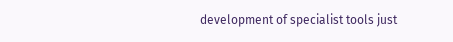development of specialist tools just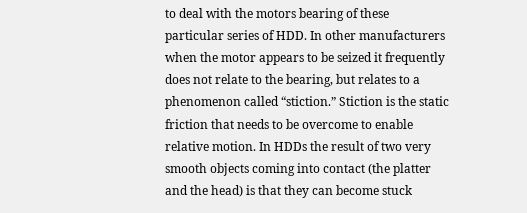to deal with the motors bearing of these particular series of HDD. In other manufacturers when the motor appears to be seized it frequently does not relate to the bearing, but relates to a phenomenon called “stiction.” Stiction is the static friction that needs to be overcome to enable relative motion. In HDDs the result of two very smooth objects coming into contact (the platter and the head) is that they can become stuck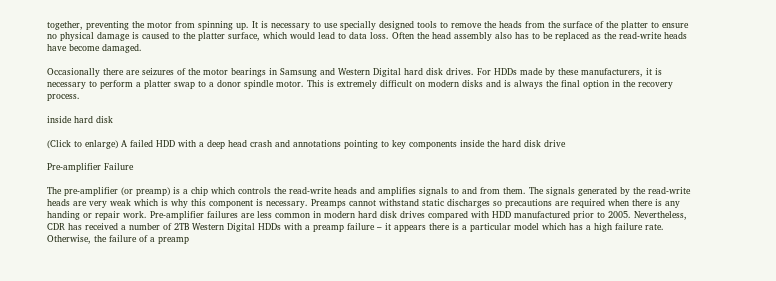together, preventing the motor from spinning up. It is necessary to use specially designed tools to remove the heads from the surface of the platter to ensure no physical damage is caused to the platter surface, which would lead to data loss. Often the head assembly also has to be replaced as the read-write heads have become damaged.

Occasionally there are seizures of the motor bearings in Samsung and Western Digital hard disk drives. For HDDs made by these manufacturers, it is necessary to perform a platter swap to a donor spindle motor. This is extremely difficult on modern disks and is always the final option in the recovery process.

inside hard disk

(Click to enlarge) A failed HDD with a deep head crash and annotations pointing to key components inside the hard disk drive

Pre-amplifier Failure

The pre-amplifier (or preamp) is a chip which controls the read-write heads and amplifies signals to and from them. The signals generated by the read-write heads are very weak which is why this component is necessary. Preamps cannot withstand static discharges so precautions are required when there is any handing or repair work. Pre-amplifier failures are less common in modern hard disk drives compared with HDD manufactured prior to 2005. Nevertheless, CDR has received a number of 2TB Western Digital HDDs with a preamp failure – it appears there is a particular model which has a high failure rate. Otherwise, the failure of a preamp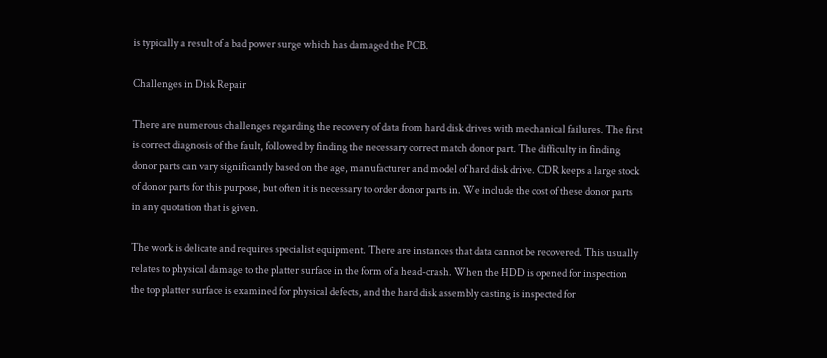is typically a result of a bad power surge which has damaged the PCB.

Challenges in Disk Repair

There are numerous challenges regarding the recovery of data from hard disk drives with mechanical failures. The first is correct diagnosis of the fault, followed by finding the necessary correct match donor part. The difficulty in finding donor parts can vary significantly based on the age, manufacturer and model of hard disk drive. CDR keeps a large stock of donor parts for this purpose, but often it is necessary to order donor parts in. We include the cost of these donor parts in any quotation that is given.

The work is delicate and requires specialist equipment. There are instances that data cannot be recovered. This usually relates to physical damage to the platter surface in the form of a head-crash. When the HDD is opened for inspection the top platter surface is examined for physical defects, and the hard disk assembly casting is inspected for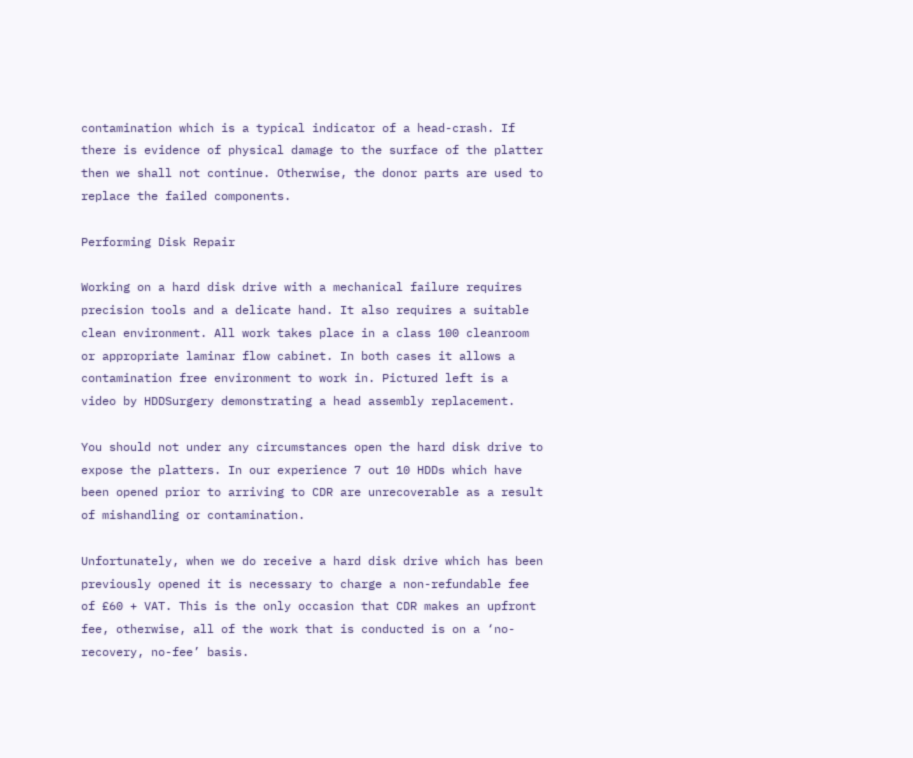contamination which is a typical indicator of a head-crash. If there is evidence of physical damage to the surface of the platter then we shall not continue. Otherwise, the donor parts are used to replace the failed components.

Performing Disk Repair

Working on a hard disk drive with a mechanical failure requires precision tools and a delicate hand. It also requires a suitable clean environment. All work takes place in a class 100 cleanroom or appropriate laminar flow cabinet. In both cases it allows a contamination free environment to work in. Pictured left is a video by HDDSurgery demonstrating a head assembly replacement.

You should not under any circumstances open the hard disk drive to expose the platters. In our experience 7 out 10 HDDs which have been opened prior to arriving to CDR are unrecoverable as a result of mishandling or contamination.

Unfortunately, when we do receive a hard disk drive which has been previously opened it is necessary to charge a non-refundable fee of £60 + VAT. This is the only occasion that CDR makes an upfront fee, otherwise, all of the work that is conducted is on a ‘no-recovery, no-fee’ basis.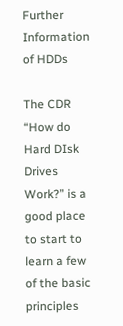Further Information of HDDs

The CDR “How do Hard DIsk Drives Work?” is a good place to start to learn a few of the basic principles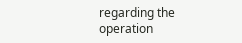regarding the operation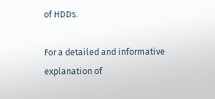of HDDs.

For a detailed and informative explanation of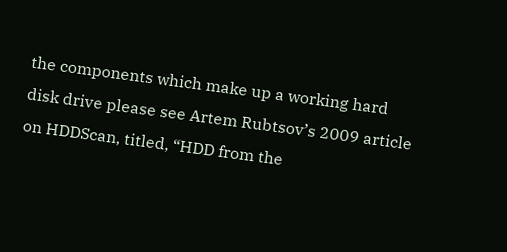the components which make up a working hard disk drive please see Artem Rubtsov’s 2009 article on HDDScan, titled, “HDD from the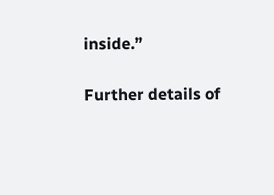inside.”

Further details of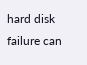hard disk failure can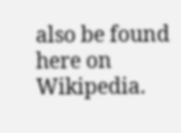also be found here on Wikipedia.